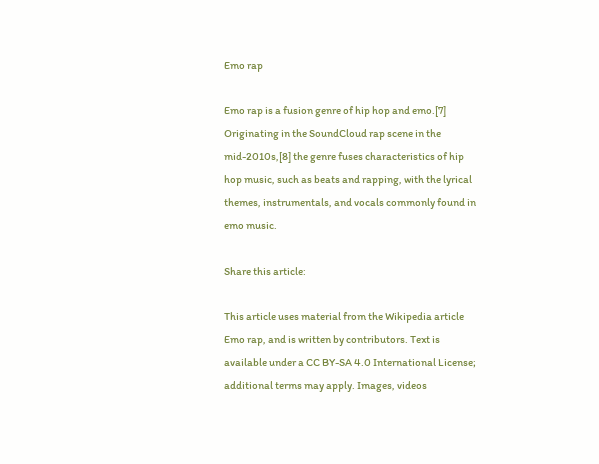Emo rap

Emo rap is a fusion genre of hip hop and emo.[7] Originating in the SoundCloud rap scene in the mid-2010s,[8] the genre fuses characteristics of hip hop music, such as beats and rapping, with the lyrical themes, instrumentals, and vocals commonly found in emo music.

Share this article:

This article uses material from the Wikipedia article Emo rap, and is written by contributors. Text is available under a CC BY-SA 4.0 International License; additional terms may apply. Images, videos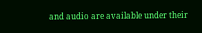and audio are available under their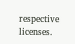respective licenses.